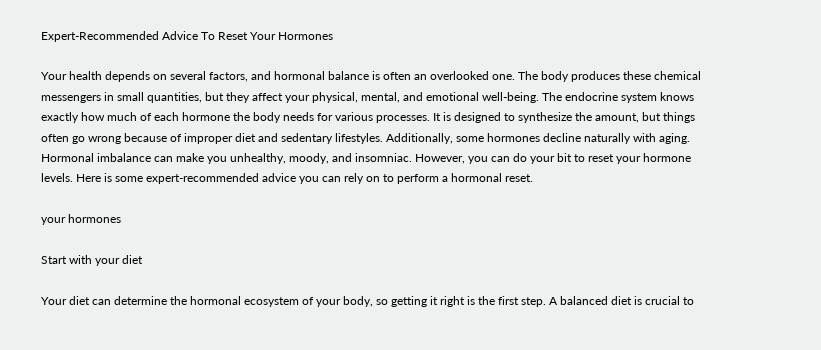Expert-Recommended Advice To Reset Your Hormones

Your health depends on several factors, and hormonal balance is often an overlooked one. The body produces these chemical messengers in small quantities, but they affect your physical, mental, and emotional well-being. The endocrine system knows exactly how much of each hormone the body needs for various processes. It is designed to synthesize the amount, but things often go wrong because of improper diet and sedentary lifestyles. Additionally, some hormones decline naturally with aging. Hormonal imbalance can make you unhealthy, moody, and insomniac. However, you can do your bit to reset your hormone levels. Here is some expert-recommended advice you can rely on to perform a hormonal reset.

your hormones

Start with your diet

Your diet can determine the hormonal ecosystem of your body, so getting it right is the first step. A balanced diet is crucial to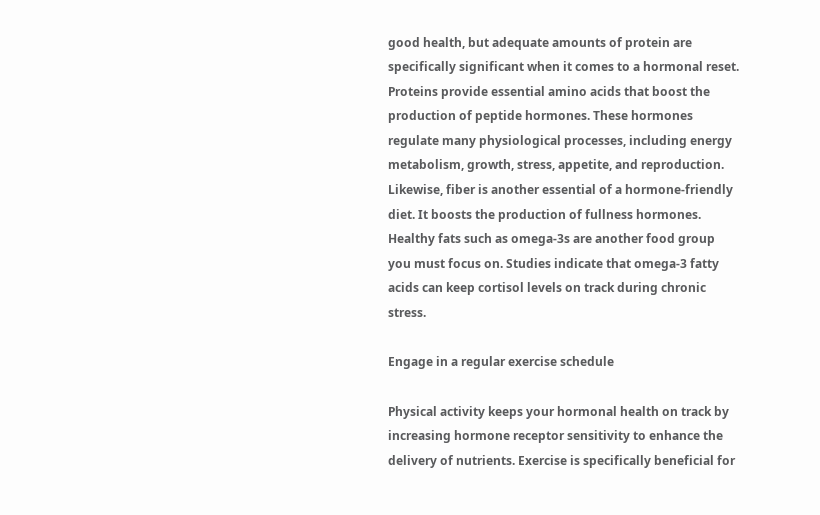good health, but adequate amounts of protein are specifically significant when it comes to a hormonal reset. Proteins provide essential amino acids that boost the production of peptide hormones. These hormones regulate many physiological processes, including energy metabolism, growth, stress, appetite, and reproduction. Likewise, fiber is another essential of a hormone-friendly diet. It boosts the production of fullness hormones. Healthy fats such as omega-3s are another food group you must focus on. Studies indicate that omega-3 fatty acids can keep cortisol levels on track during chronic stress.

Engage in a regular exercise schedule

Physical activity keeps your hormonal health on track by increasing hormone receptor sensitivity to enhance the delivery of nutrients. Exercise is specifically beneficial for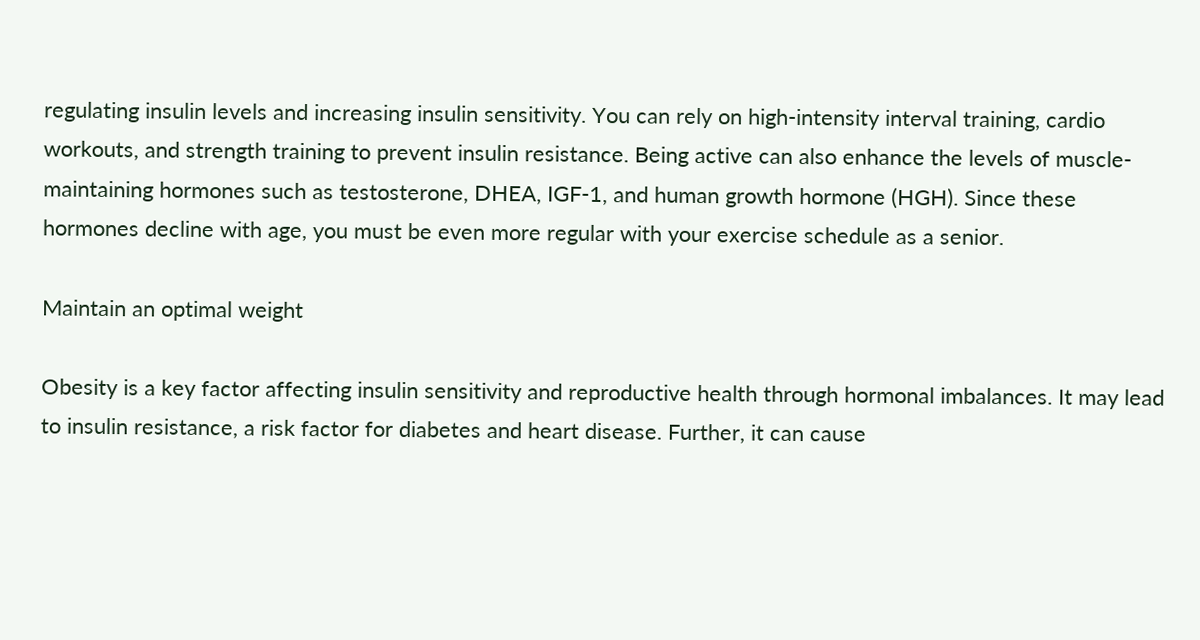regulating insulin levels and increasing insulin sensitivity. You can rely on high-intensity interval training, cardio workouts, and strength training to prevent insulin resistance. Being active can also enhance the levels of muscle-maintaining hormones such as testosterone, DHEA, IGF-1, and human growth hormone (HGH). Since these hormones decline with age, you must be even more regular with your exercise schedule as a senior.

Maintain an optimal weight

Obesity is a key factor affecting insulin sensitivity and reproductive health through hormonal imbalances. It may lead to insulin resistance, a risk factor for diabetes and heart disease. Further, it can cause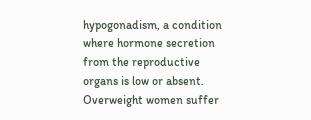hypogonadism, a condition where hormone secretion from the reproductive organs is low or absent. Overweight women suffer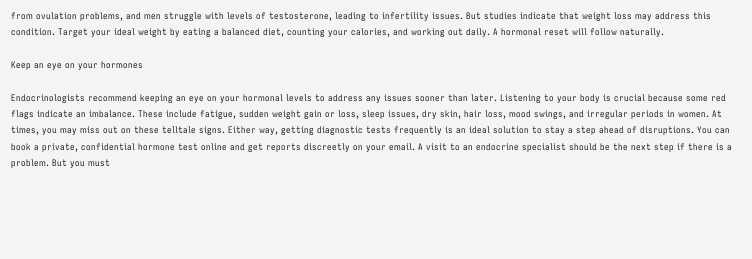from ovulation problems, and men struggle with levels of testosterone, leading to infertility issues. But studies indicate that weight loss may address this condition. Target your ideal weight by eating a balanced diet, counting your calories, and working out daily. A hormonal reset will follow naturally.

Keep an eye on your hormones

Endocrinologists recommend keeping an eye on your hormonal levels to address any issues sooner than later. Listening to your body is crucial because some red flags indicate an imbalance. These include fatigue, sudden weight gain or loss, sleep issues, dry skin, hair loss, mood swings, and irregular periods in women. At times, you may miss out on these telltale signs. Either way, getting diagnostic tests frequently is an ideal solution to stay a step ahead of disruptions. You can book a private, confidential hormone test online and get reports discreetly on your email. A visit to an endocrine specialist should be the next step if there is a problem. But you must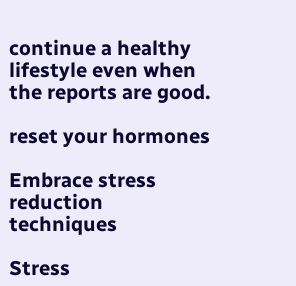continue a healthy lifestyle even when the reports are good.

reset your hormones

Embrace stress reduction techniques

Stress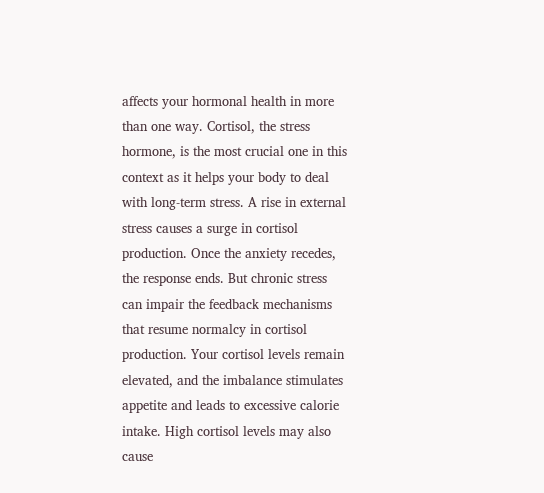affects your hormonal health in more than one way. Cortisol, the stress hormone, is the most crucial one in this context as it helps your body to deal with long-term stress. A rise in external stress causes a surge in cortisol production. Once the anxiety recedes, the response ends. But chronic stress can impair the feedback mechanisms that resume normalcy in cortisol production. Your cortisol levels remain elevated, and the imbalance stimulates appetite and leads to excessive calorie intake. High cortisol levels may also cause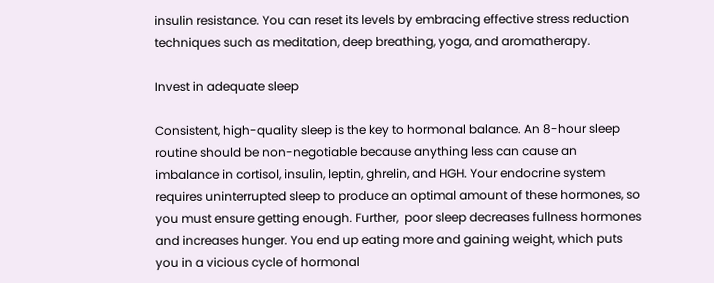insulin resistance. You can reset its levels by embracing effective stress reduction techniques such as meditation, deep breathing, yoga, and aromatherapy.

Invest in adequate sleep

Consistent, high-quality sleep is the key to hormonal balance. An 8-hour sleep routine should be non-negotiable because anything less can cause an imbalance in cortisol, insulin, leptin, ghrelin, and HGH. Your endocrine system requires uninterrupted sleep to produce an optimal amount of these hormones, so you must ensure getting enough. Further,  poor sleep decreases fullness hormones and increases hunger. You end up eating more and gaining weight, which puts you in a vicious cycle of hormonal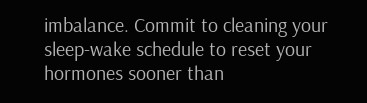imbalance. Commit to cleaning your sleep-wake schedule to reset your hormones sooner than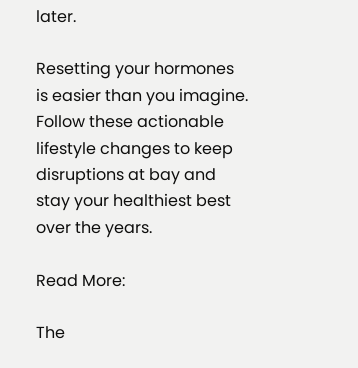later.

Resetting your hormones is easier than you imagine. Follow these actionable lifestyle changes to keep disruptions at bay and stay your healthiest best over the years.

Read More:

The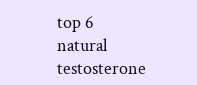top 6 natural testosterone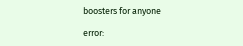boosters for anyone

error: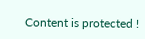Content is protected !